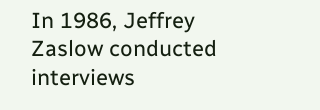In 1986, Jeffrey Zaslow conducted interviews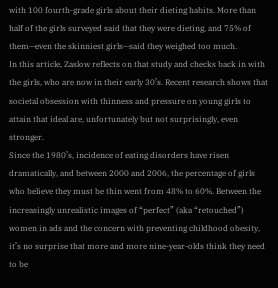with 100 fourth-grade girls about their dieting habits. More than half of the girls surveyed said that they were dieting, and 75% of them—even the skinniest girls—said they weighed too much.
In this article, Zaslow reflects on that study and checks back in with the girls, who are now in their early 30’s. Recent research shows that societal obsession with thinness and pressure on young girls to attain that ideal are, unfortunately but not surprisingly, even stronger.
Since the 1980’s, incidence of eating disorders have risen dramatically, and between 2000 and 2006, the percentage of girls who believe they must be thin went from 48% to 60%. Between the increasingly unrealistic images of “perfect” (aka “retouched”) women in ads and the concern with preventing childhood obesity, it’s no surprise that more and more nine-year-olds think they need to be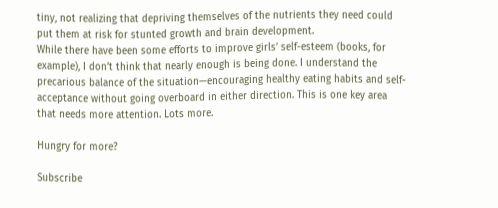tiny, not realizing that depriving themselves of the nutrients they need could put them at risk for stunted growth and brain development.
While there have been some efforts to improve girls’ self-esteem (books, for example), I don’t think that nearly enough is being done. I understand the precarious balance of the situation—encouraging healthy eating habits and self-acceptance without going overboard in either direction. This is one key area that needs more attention. Lots more.

Hungry for more?

Subscribe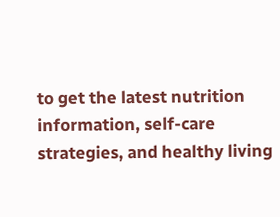to get the latest nutrition information, self-care strategies, and healthy living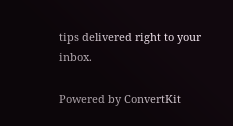tips delivered right to your inbox.

Powered by ConvertKit